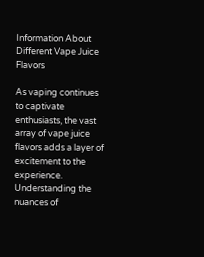Information About Different Vape Juice Flavors

As vaping continues to captivate enthusiasts, the vast array of vape juice flavors adds a layer of excitement to the experience. Understanding the nuances of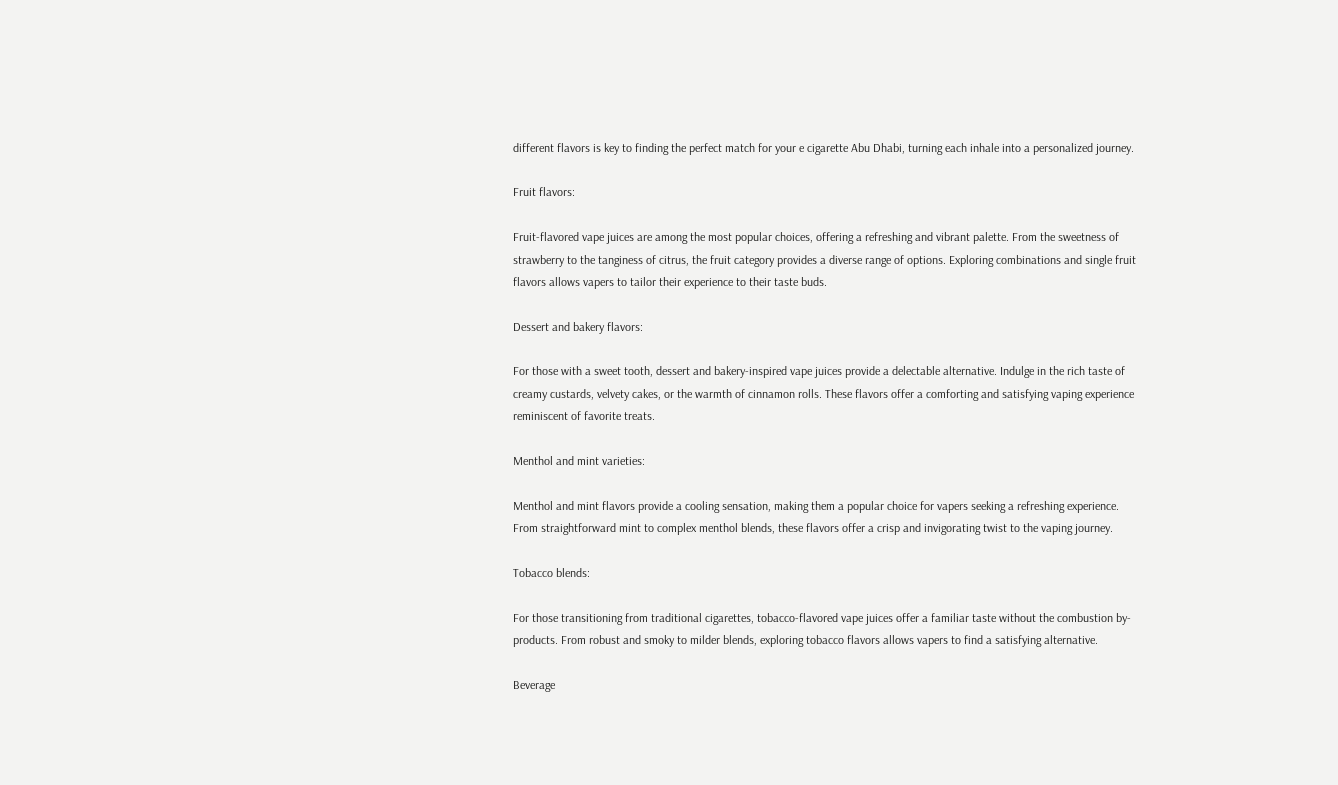different flavors is key to finding the perfect match for your e cigarette Abu Dhabi, turning each inhale into a personalized journey.

Fruit flavors:

Fruit-flavored vape juices are among the most popular choices, offering a refreshing and vibrant palette. From the sweetness of strawberry to the tanginess of citrus, the fruit category provides a diverse range of options. Exploring combinations and single fruit flavors allows vapers to tailor their experience to their taste buds.

Dessert and bakery flavors:

For those with a sweet tooth, dessert and bakery-inspired vape juices provide a delectable alternative. Indulge in the rich taste of creamy custards, velvety cakes, or the warmth of cinnamon rolls. These flavors offer a comforting and satisfying vaping experience reminiscent of favorite treats.

Menthol and mint varieties:

Menthol and mint flavors provide a cooling sensation, making them a popular choice for vapers seeking a refreshing experience. From straightforward mint to complex menthol blends, these flavors offer a crisp and invigorating twist to the vaping journey.

Tobacco blends:

For those transitioning from traditional cigarettes, tobacco-flavored vape juices offer a familiar taste without the combustion by-products. From robust and smoky to milder blends, exploring tobacco flavors allows vapers to find a satisfying alternative.

Beverage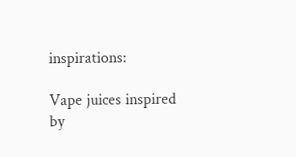inspirations:

Vape juices inspired by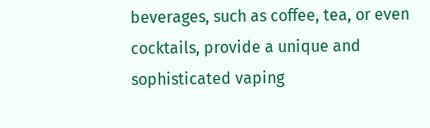beverages, such as coffee, tea, or even cocktails, provide a unique and sophisticated vaping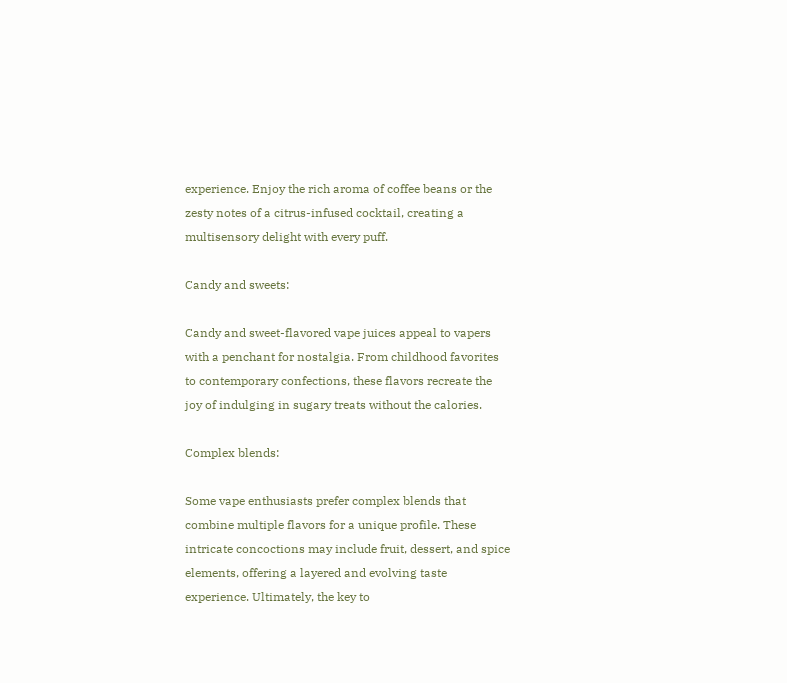experience. Enjoy the rich aroma of coffee beans or the zesty notes of a citrus-infused cocktail, creating a multisensory delight with every puff.

Candy and sweets:

Candy and sweet-flavored vape juices appeal to vapers with a penchant for nostalgia. From childhood favorites to contemporary confections, these flavors recreate the joy of indulging in sugary treats without the calories.

Complex blends:

Some vape enthusiasts prefer complex blends that combine multiple flavors for a unique profile. These intricate concoctions may include fruit, dessert, and spice elements, offering a layered and evolving taste experience. Ultimately, the key to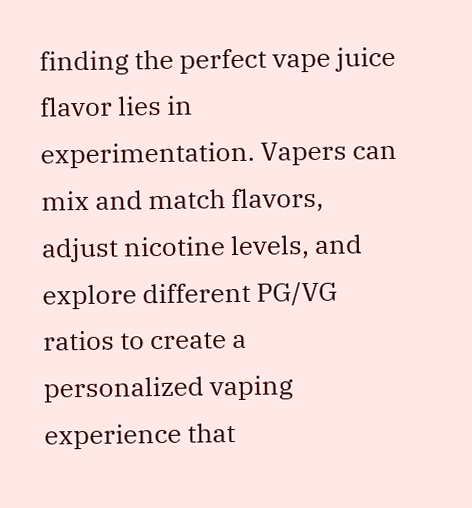finding the perfect vape juice flavor lies in experimentation. Vapers can mix and match flavors, adjust nicotine levels, and explore different PG/VG ratios to create a personalized vaping experience that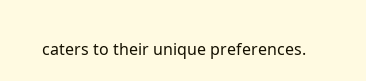caters to their unique preferences.